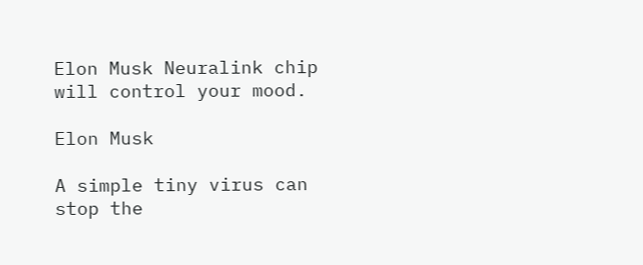Elon Musk Neuralink chip will control your mood.

Elon Musk

A simple tiny virus can stop the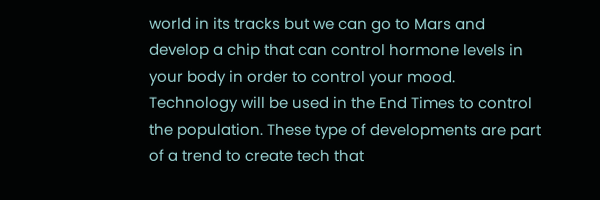world in its tracks but we can go to Mars and develop a chip that can control hormone levels in your body in order to control your mood. Technology will be used in the End Times to control the population. These type of developments are part of a trend to create tech that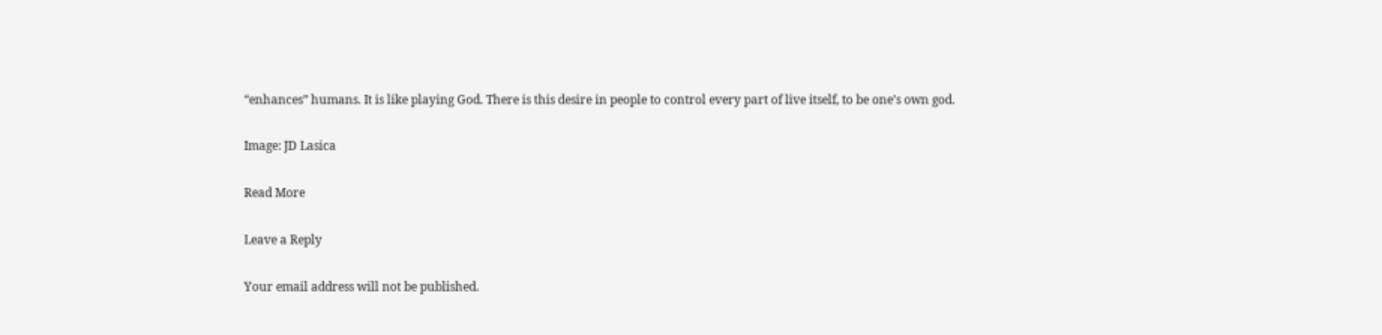“enhances” humans. It is like playing God. There is this desire in people to control every part of live itself, to be one’s own god.

Image: JD Lasica

Read More

Leave a Reply

Your email address will not be published.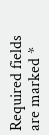Required fields are marked *